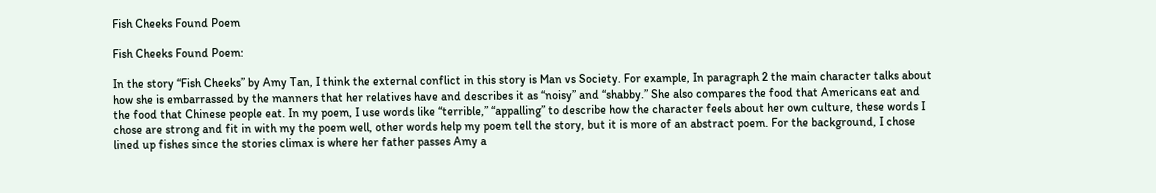Fish Cheeks Found Poem

Fish Cheeks Found Poem:

In the story “Fish Cheeks” by Amy Tan, I think the external conflict in this story is Man vs Society. For example, In paragraph 2 the main character talks about how she is embarrassed by the manners that her relatives have and describes it as “noisy” and “shabby.” She also compares the food that Americans eat and the food that Chinese people eat. In my poem, I use words like “terrible,” “appalling” to describe how the character feels about her own culture, these words I chose are strong and fit in with my the poem well, other words help my poem tell the story, but it is more of an abstract poem. For the background, I chose lined up fishes since the stories climax is where her father passes Amy a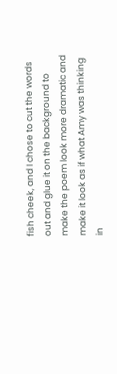fish cheek, and I chose to cut the words out and glue it on the background to make the poem look more dramatic and make it look as if what Amy was thinking in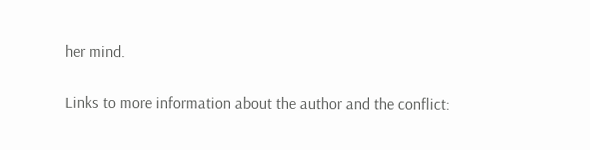her mind.

Links to more information about the author and the conflict: